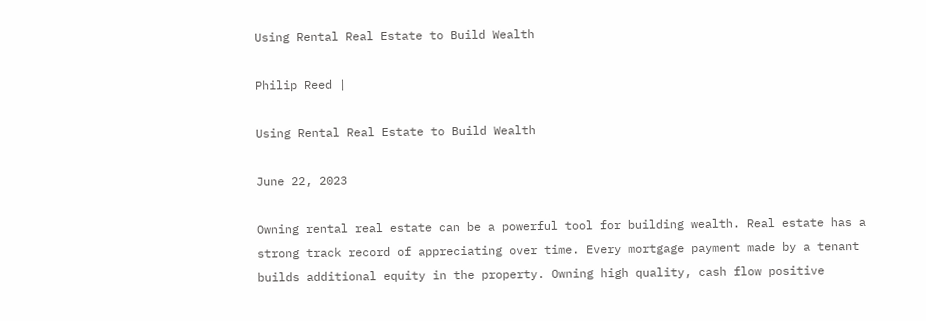Using Rental Real Estate to Build Wealth

Philip Reed |

Using Rental Real Estate to Build Wealth

June 22, 2023

Owning rental real estate can be a powerful tool for building wealth. Real estate has a strong track record of appreciating over time. Every mortgage payment made by a tenant builds additional equity in the property. Owning high quality, cash flow positive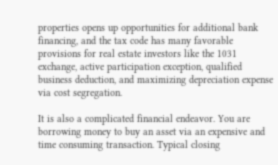properties opens up opportunities for additional bank financing, and the tax code has many favorable provisions for real estate investors like the 1031 exchange, active participation exception, qualified business deduction, and maximizing depreciation expense via cost segregation.

It is also a complicated financial endeavor. You are borrowing money to buy an asset via an expensive and time consuming transaction. Typical closing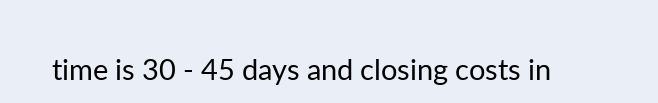time is 30 - 45 days and closing costs in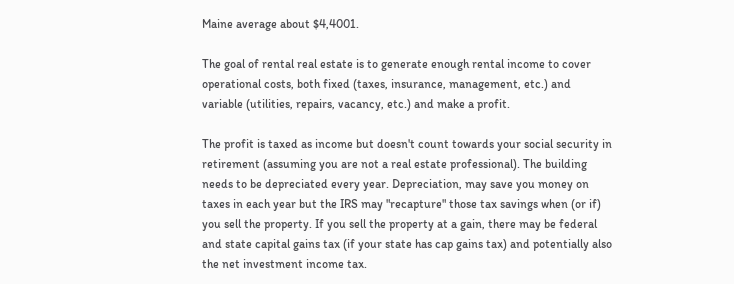Maine average about $4,4001.

The goal of rental real estate is to generate enough rental income to cover operational costs, both fixed (taxes, insurance, management, etc.) and variable (utilities, repairs, vacancy, etc.) and make a profit.

The profit is taxed as income but doesn't count towards your social security in retirement (assuming you are not a real estate professional). The building needs to be depreciated every year. Depreciation, may save you money on taxes in each year but the IRS may "recapture" those tax savings when (or if) you sell the property. If you sell the property at a gain, there may be federal and state capital gains tax (if your state has cap gains tax) and potentially also the net investment income tax.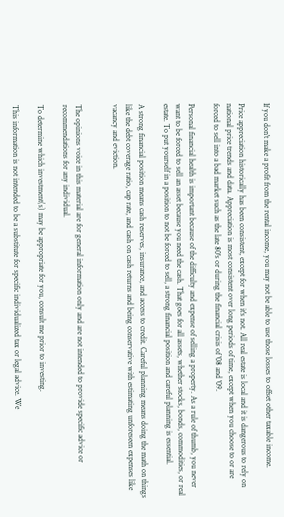If you don't make a profit from the rental income, you may not be able to use those losses to offset other taxable income.

Price appreciation historically has been consistent, except for when it's not. All real estate is local and it is dangerous to rely on national price trends and data. Appreciation is most consistent over long periods of time, except when you choose to or are forced to sell into a bad market such as the late 80's or during the financial crisis of '08 and '09.

Personal financial health is important because of the difficulty and expense of selling a property. As a rule of thumb, you never want to be forced to sell an asset because you need the cash. That goes for all assets, whether stocks, bonds, commodities, or real estate. To put yourself in a position to not be forced to sell, a strong financial position and careful planning is essential.

A strong financial position means cash reserves, insurance, and access to credit. Careful planning means doing the math on things like the debt coverage ratio, cap rate, and cash on cash returns and being conservative with estimating unforeseen expenses like vacancy and eviction.


The opinions voice in this material are for general information only and are not intended to provide specific advice or recommendations for any individual.

To determine which investment(s) may be appropriate for you, consult me prior to investing.

This information is not intended to be a substitute for specific individualized tax or legal advice. We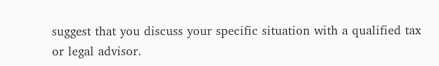suggest that you discuss your specific situation with a qualified tax or legal advisor.